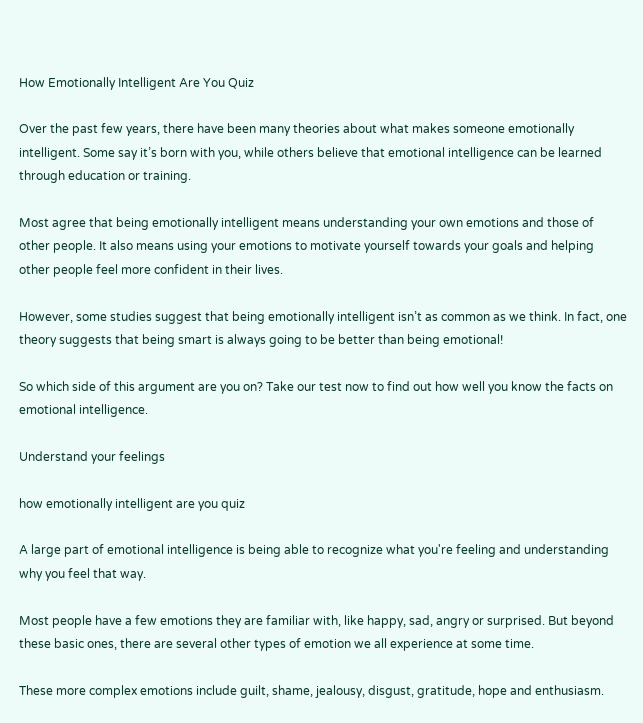How Emotionally Intelligent Are You Quiz

Over the past few years, there have been many theories about what makes someone emotionally intelligent. Some say it’s born with you, while others believe that emotional intelligence can be learned through education or training.

Most agree that being emotionally intelligent means understanding your own emotions and those of other people. It also means using your emotions to motivate yourself towards your goals and helping other people feel more confident in their lives.

However, some studies suggest that being emotionally intelligent isn’t as common as we think. In fact, one theory suggests that being smart is always going to be better than being emotional!

So which side of this argument are you on? Take our test now to find out how well you know the facts on emotional intelligence.

Understand your feelings

how emotionally intelligent are you quiz

A large part of emotional intelligence is being able to recognize what you're feeling and understanding why you feel that way.

Most people have a few emotions they are familiar with, like happy, sad, angry or surprised. But beyond these basic ones, there are several other types of emotion we all experience at some time.

These more complex emotions include guilt, shame, jealousy, disgust, gratitude, hope and enthusiasm.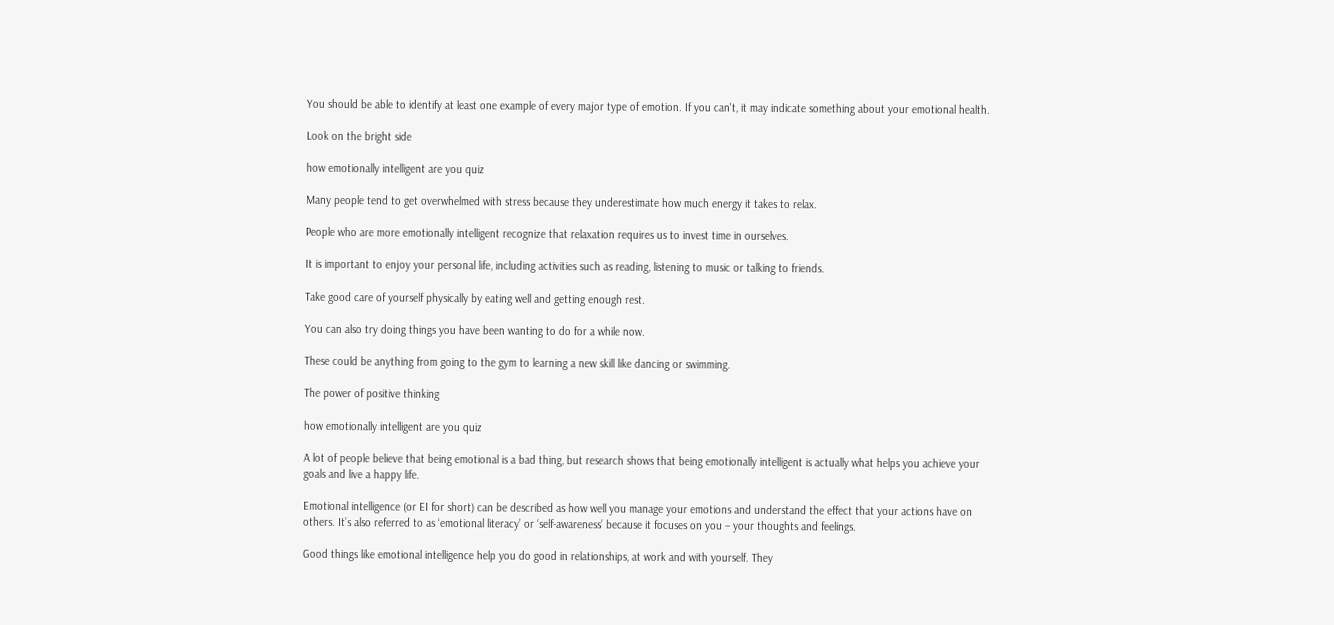You should be able to identify at least one example of every major type of emotion. If you can't, it may indicate something about your emotional health.

Look on the bright side

how emotionally intelligent are you quiz

Many people tend to get overwhelmed with stress because they underestimate how much energy it takes to relax.

People who are more emotionally intelligent recognize that relaxation requires us to invest time in ourselves.

It is important to enjoy your personal life, including activities such as reading, listening to music or talking to friends.

Take good care of yourself physically by eating well and getting enough rest.

You can also try doing things you have been wanting to do for a while now.

These could be anything from going to the gym to learning a new skill like dancing or swimming.

The power of positive thinking

how emotionally intelligent are you quiz

A lot of people believe that being emotional is a bad thing, but research shows that being emotionally intelligent is actually what helps you achieve your goals and live a happy life.

Emotional intelligence (or EI for short) can be described as how well you manage your emotions and understand the effect that your actions have on others. It’s also referred to as ‘emotional literacy’ or ‘self-awareness’ because it focuses on you – your thoughts and feelings.

Good things like emotional intelligence help you do good in relationships, at work and with yourself. They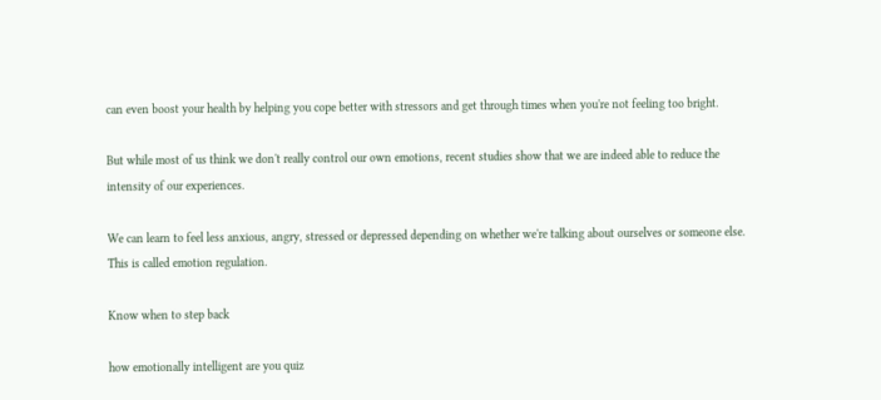can even boost your health by helping you cope better with stressors and get through times when you're not feeling too bright.

But while most of us think we don't really control our own emotions, recent studies show that we are indeed able to reduce the intensity of our experiences.

We can learn to feel less anxious, angry, stressed or depressed depending on whether we're talking about ourselves or someone else. This is called emotion regulation.

Know when to step back

how emotionally intelligent are you quiz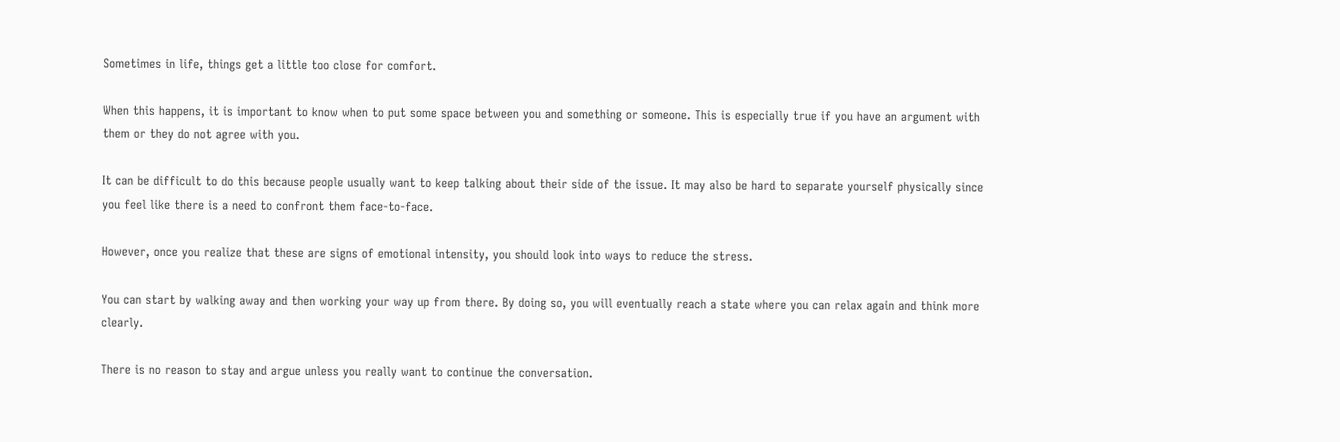Sometimes in life, things get a little too close for comfort.

When this happens, it is important to know when to put some space between you and something or someone. This is especially true if you have an argument with them or they do not agree with you.

It can be difficult to do this because people usually want to keep talking about their side of the issue. It may also be hard to separate yourself physically since you feel like there is a need to confront them face-to-face.

However, once you realize that these are signs of emotional intensity, you should look into ways to reduce the stress.

You can start by walking away and then working your way up from there. By doing so, you will eventually reach a state where you can relax again and think more clearly.

There is no reason to stay and argue unless you really want to continue the conversation.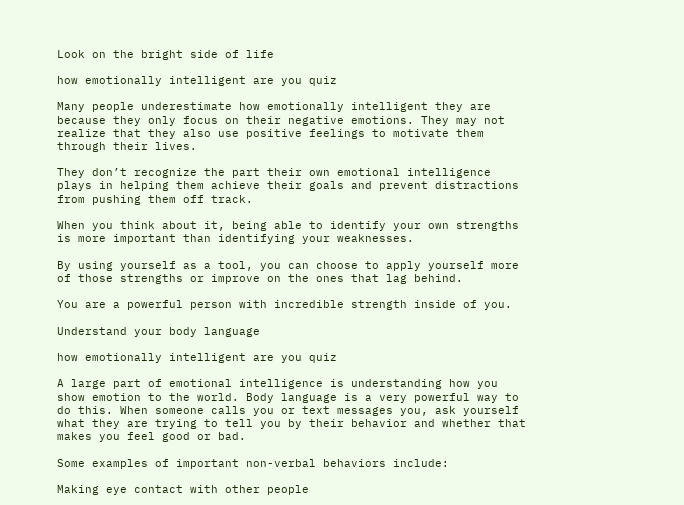Look on the bright side of life

how emotionally intelligent are you quiz

Many people underestimate how emotionally intelligent they are because they only focus on their negative emotions. They may not realize that they also use positive feelings to motivate them through their lives.

They don’t recognize the part their own emotional intelligence plays in helping them achieve their goals and prevent distractions from pushing them off track.

When you think about it, being able to identify your own strengths is more important than identifying your weaknesses.

By using yourself as a tool, you can choose to apply yourself more of those strengths or improve on the ones that lag behind.

You are a powerful person with incredible strength inside of you.

Understand your body language

how emotionally intelligent are you quiz

A large part of emotional intelligence is understanding how you show emotion to the world. Body language is a very powerful way to do this. When someone calls you or text messages you, ask yourself what they are trying to tell you by their behavior and whether that makes you feel good or bad.

Some examples of important non-verbal behaviors include:

Making eye contact with other people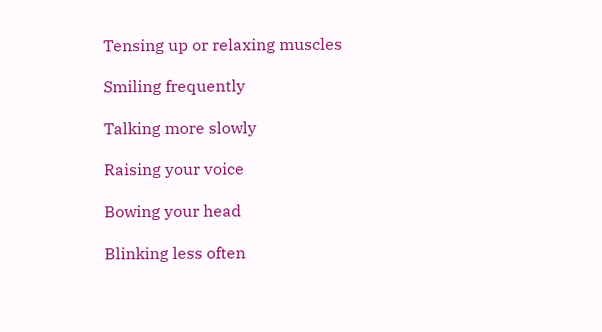Tensing up or relaxing muscles

Smiling frequently

Talking more slowly

Raising your voice

Bowing your head

Blinking less often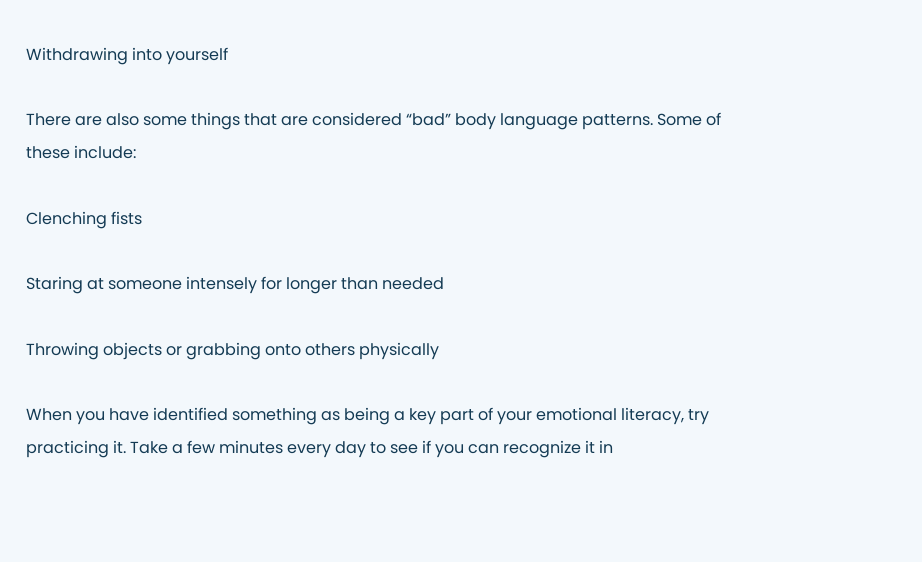Withdrawing into yourself

There are also some things that are considered “bad” body language patterns. Some of these include:

Clenching fists

Staring at someone intensely for longer than needed

Throwing objects or grabbing onto others physically

When you have identified something as being a key part of your emotional literacy, try practicing it. Take a few minutes every day to see if you can recognize it in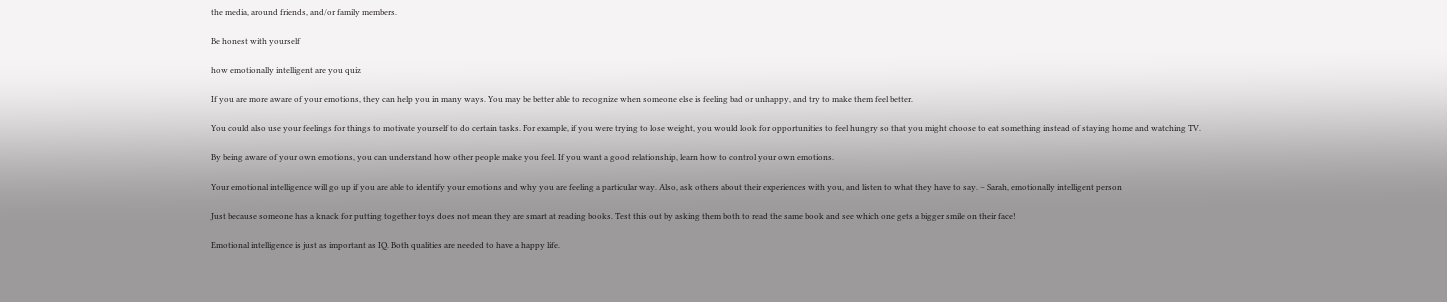the media, around friends, and/or family members.

Be honest with yourself

how emotionally intelligent are you quiz

If you are more aware of your emotions, they can help you in many ways. You may be better able to recognize when someone else is feeling bad or unhappy, and try to make them feel better.

You could also use your feelings for things to motivate yourself to do certain tasks. For example, if you were trying to lose weight, you would look for opportunities to feel hungry so that you might choose to eat something instead of staying home and watching TV.

By being aware of your own emotions, you can understand how other people make you feel. If you want a good relationship, learn how to control your own emotions.

Your emotional intelligence will go up if you are able to identify your emotions and why you are feeling a particular way. Also, ask others about their experiences with you, and listen to what they have to say. – Sarah, emotionally intelligent person

Just because someone has a knack for putting together toys does not mean they are smart at reading books. Test this out by asking them both to read the same book and see which one gets a bigger smile on their face!

Emotional intelligence is just as important as IQ. Both qualities are needed to have a happy life.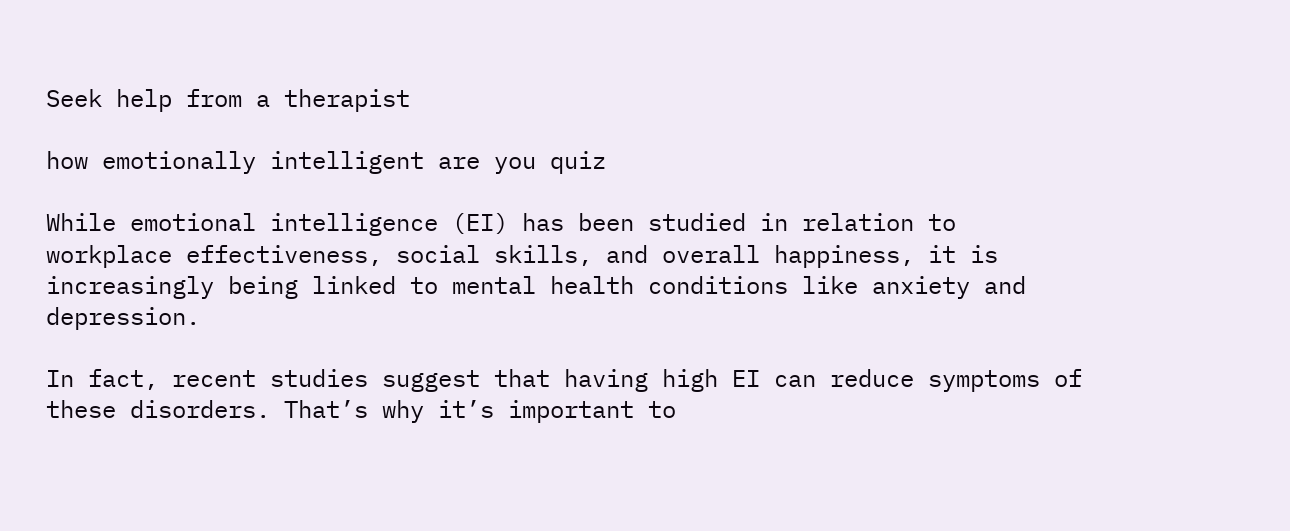Seek help from a therapist

how emotionally intelligent are you quiz

While emotional intelligence (EI) has been studied in relation to workplace effectiveness, social skills, and overall happiness, it is increasingly being linked to mental health conditions like anxiety and depression.

In fact, recent studies suggest that having high EI can reduce symptoms of these disorders. That’s why it’s important to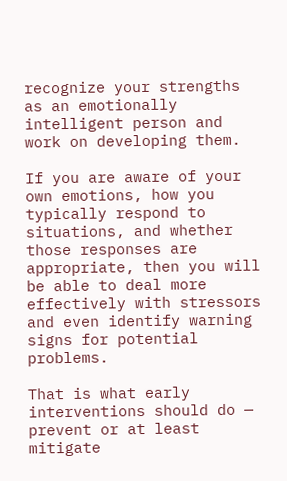recognize your strengths as an emotionally intelligent person and work on developing them.

If you are aware of your own emotions, how you typically respond to situations, and whether those responses are appropriate, then you will be able to deal more effectively with stressors and even identify warning signs for potential problems.

That is what early interventions should do — prevent or at least mitigate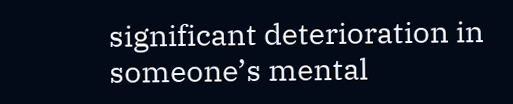significant deterioration in someone’s mental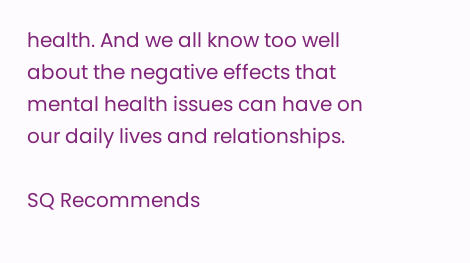health. And we all know too well about the negative effects that mental health issues can have on our daily lives and relationships.

SQ Recommends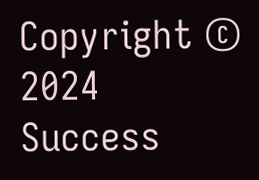Copyright © 2024
Success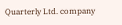Quarterly Ltd. company